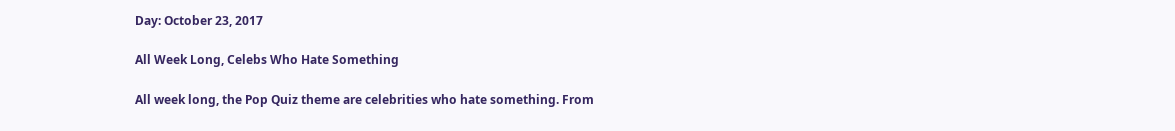Day: October 23, 2017

All Week Long, Celebs Who Hate Something

All week long, the Pop Quiz theme are celebrities who hate something. From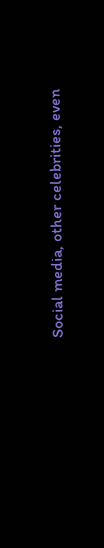Social media, other celebrities, even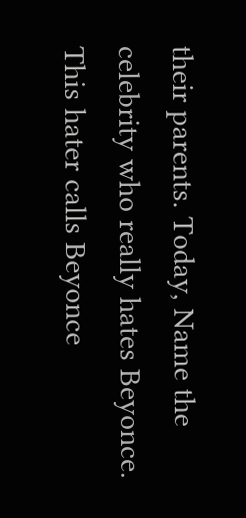their parents. Today, Name the celebrity who really hates Beyonce. This hater calls Beyonce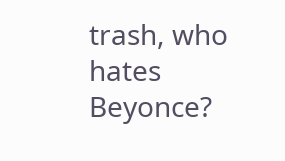trash, who hates Beyonce?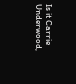Is it Carrie Underwood,